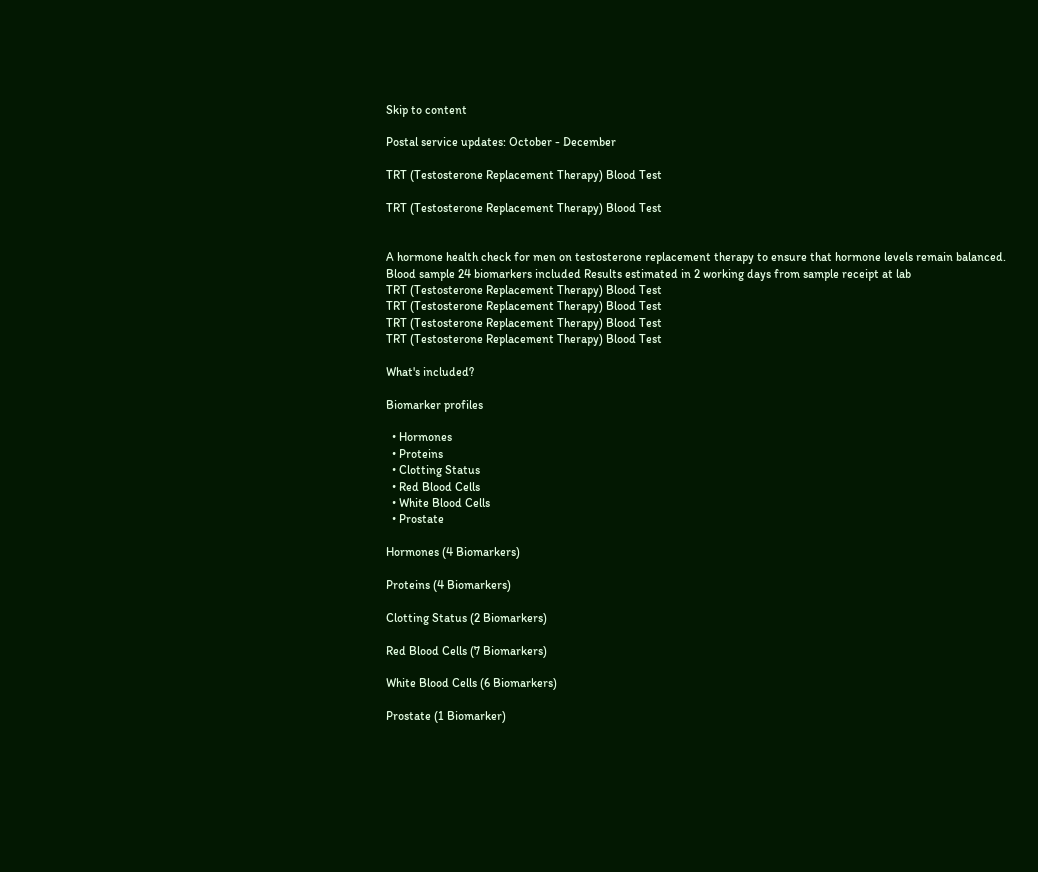Skip to content

Postal service updates: October - December

TRT (Testosterone Replacement Therapy) Blood Test

TRT (Testosterone Replacement Therapy) Blood Test


A hormone health check for men on testosterone replacement therapy to ensure that hormone levels remain balanced.
Blood sample 24 biomarkers included Results estimated in 2 working days from sample receipt at lab
TRT (Testosterone Replacement Therapy) Blood Test
TRT (Testosterone Replacement Therapy) Blood Test
TRT (Testosterone Replacement Therapy) Blood Test
TRT (Testosterone Replacement Therapy) Blood Test

What's included?

Biomarker profiles

  • Hormones
  • Proteins
  • Clotting Status
  • Red Blood Cells
  • White Blood Cells
  • Prostate

Hormones (4 Biomarkers)

Proteins (4 Biomarkers)

Clotting Status (2 Biomarkers)

Red Blood Cells (7 Biomarkers)

White Blood Cells (6 Biomarkers)

Prostate (1 Biomarker)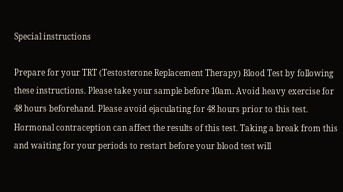Special instructions

Prepare for your TRT (Testosterone Replacement Therapy) Blood Test by following these instructions. Please take your sample before 10am. Avoid heavy exercise for 48 hours beforehand. Please avoid ejaculating for 48 hours prior to this test. Hormonal contraception can affect the results of this test. Taking a break from this and waiting for your periods to restart before your blood test will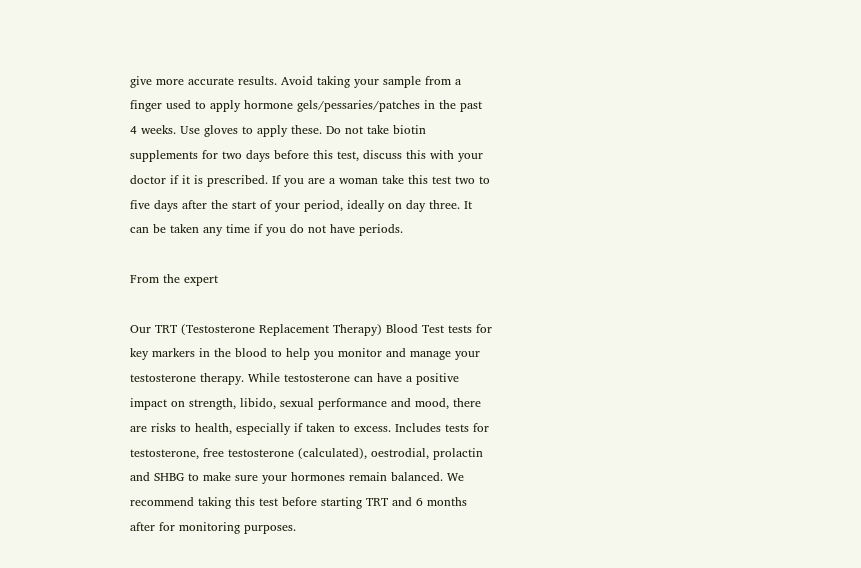give more accurate results. Avoid taking your sample from a finger used to apply hormone gels/pessaries/patches in the past 4 weeks. Use gloves to apply these. Do not take biotin supplements for two days before this test, discuss this with your doctor if it is prescribed. If you are a woman take this test two to five days after the start of your period, ideally on day three. It can be taken any time if you do not have periods.

From the expert

Our TRT (Testosterone Replacement Therapy) Blood Test tests for key markers in the blood to help you monitor and manage your testosterone therapy. While testosterone can have a positive impact on strength, libido, sexual performance and mood, there are risks to health, especially if taken to excess. Includes tests for testosterone, free testosterone (calculated), oestrodial, prolactin and SHBG to make sure your hormones remain balanced. We recommend taking this test before starting TRT and 6 months after for monitoring purposes.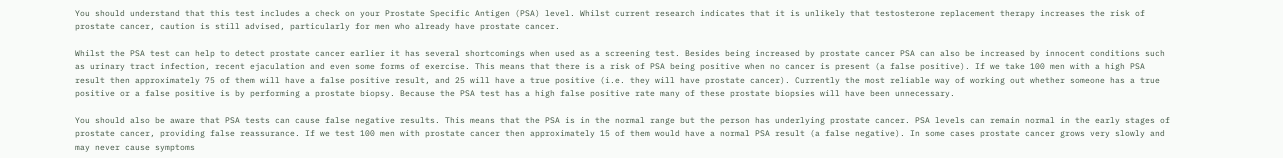You should understand that this test includes a check on your Prostate Specific Antigen (PSA) level. Whilst current research indicates that it is unlikely that testosterone replacement therapy increases the risk of prostate cancer, caution is still advised, particularly for men who already have prostate cancer.

Whilst the PSA test can help to detect prostate cancer earlier it has several shortcomings when used as a screening test. Besides being increased by prostate cancer PSA can also be increased by innocent conditions such as urinary tract infection, recent ejaculation and even some forms of exercise. This means that there is a risk of PSA being positive when no cancer is present (a false positive). If we take 100 men with a high PSA result then approximately 75 of them will have a false positive result, and 25 will have a true positive (i.e. they will have prostate cancer). Currently the most reliable way of working out whether someone has a true positive or a false positive is by performing a prostate biopsy. Because the PSA test has a high false positive rate many of these prostate biopsies will have been unnecessary.

You should also be aware that PSA tests can cause false negative results. This means that the PSA is in the normal range but the person has underlying prostate cancer. PSA levels can remain normal in the early stages of prostate cancer, providing false reassurance. If we test 100 men with prostate cancer then approximately 15 of them would have a normal PSA result (a false negative). In some cases prostate cancer grows very slowly and may never cause symptoms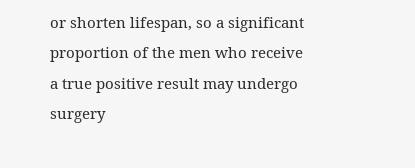or shorten lifespan, so a significant proportion of the men who receive a true positive result may undergo surgery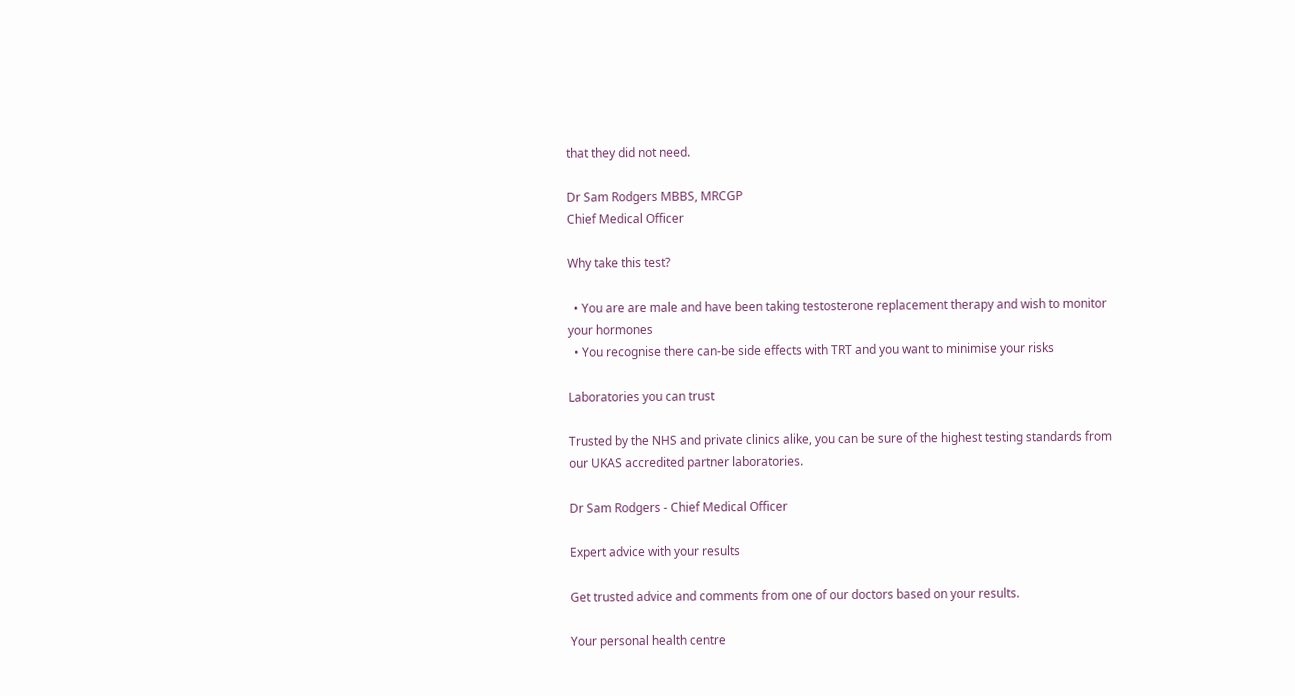that they did not need.

Dr Sam Rodgers MBBS, MRCGP
Chief Medical Officer

Why take this test?

  • You are are male and have been taking testosterone replacement therapy and wish to monitor your hormones
  • You recognise there can-be side effects with TRT and you want to minimise your risks

Laboratories you can trust

Trusted by the NHS and private clinics alike, you can be sure of the highest testing standards from our UKAS accredited partner laboratories.

Dr Sam Rodgers - Chief Medical Officer

Expert advice with your results

Get trusted advice and comments from one of our doctors based on your results.

Your personal health centre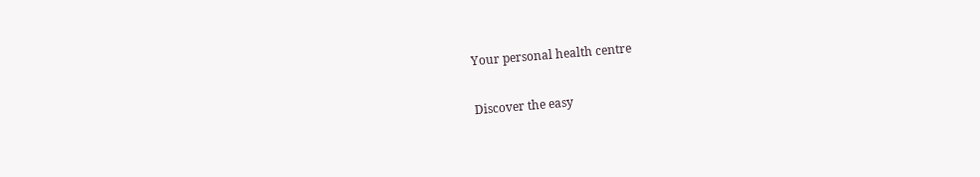Your personal health centre

Discover the easy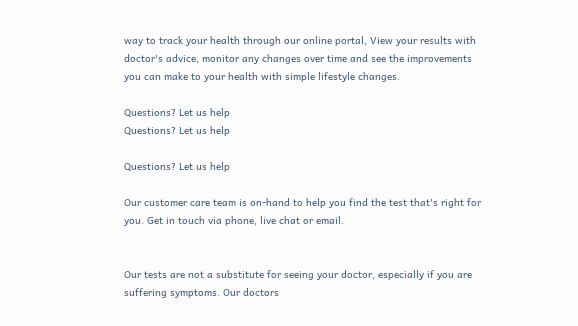way to track your health through our online portal, View your results with doctor's advice, monitor any changes over time and see the improvements you can make to your health with simple lifestyle changes.

Questions? Let us help
Questions? Let us help

Questions? Let us help

Our customer care team is on-hand to help you find the test that's right for you. Get in touch via phone, live chat or email.


Our tests are not a substitute for seeing your doctor, especially if you are suffering symptoms. Our doctors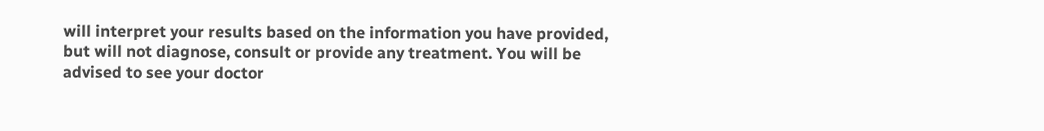will interpret your results based on the information you have provided, but will not diagnose, consult or provide any treatment. You will be advised to see your doctor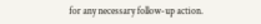for any necessary follow-up action.